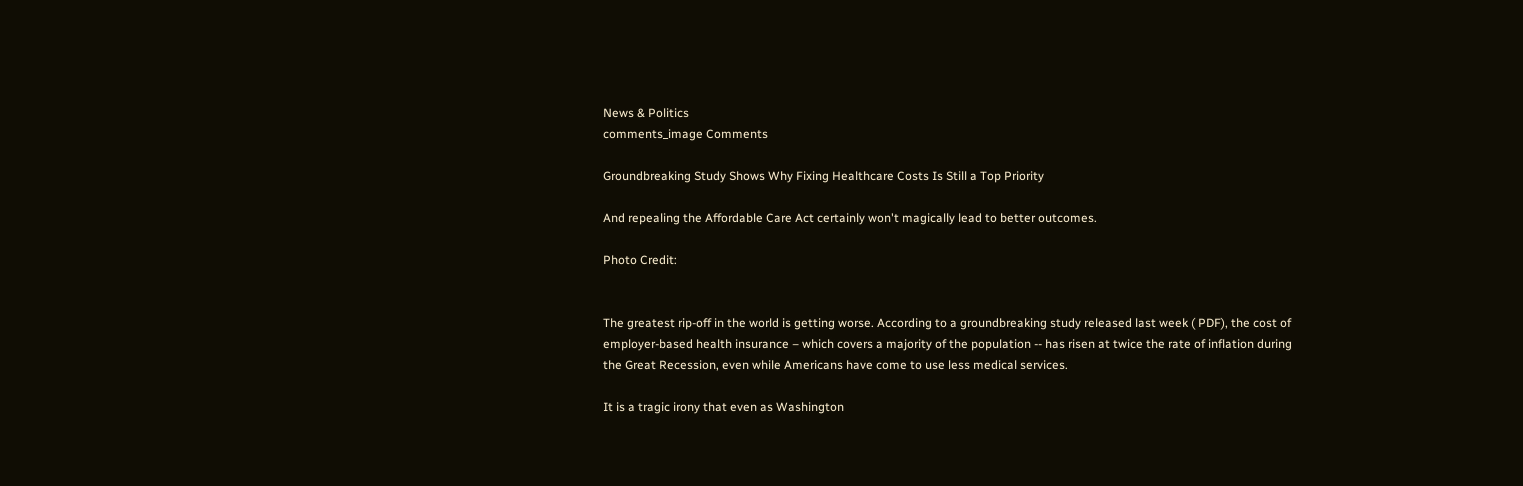News & Politics
comments_image Comments

Groundbreaking Study Shows Why Fixing Healthcare Costs Is Still a Top Priority

And repealing the Affordable Care Act certainly won't magically lead to better outcomes.

Photo Credit:


The greatest rip-off in the world is getting worse. According to a groundbreaking study released last week ( PDF), the cost of employer-based health insurance – which covers a majority of the population -- has risen at twice the rate of inflation during the Great Recession, even while Americans have come to use less medical services.

It is a tragic irony that even as Washington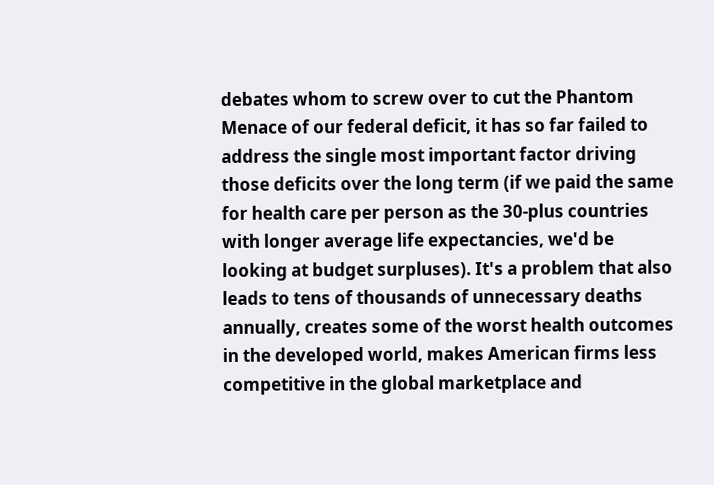debates whom to screw over to cut the Phantom Menace of our federal deficit, it has so far failed to address the single most important factor driving those deficits over the long term (if we paid the same for health care per person as the 30-plus countries with longer average life expectancies, we'd be looking at budget surpluses). It's a problem that also leads to tens of thousands of unnecessary deaths annually, creates some of the worst health outcomes in the developed world, makes American firms less competitive in the global marketplace and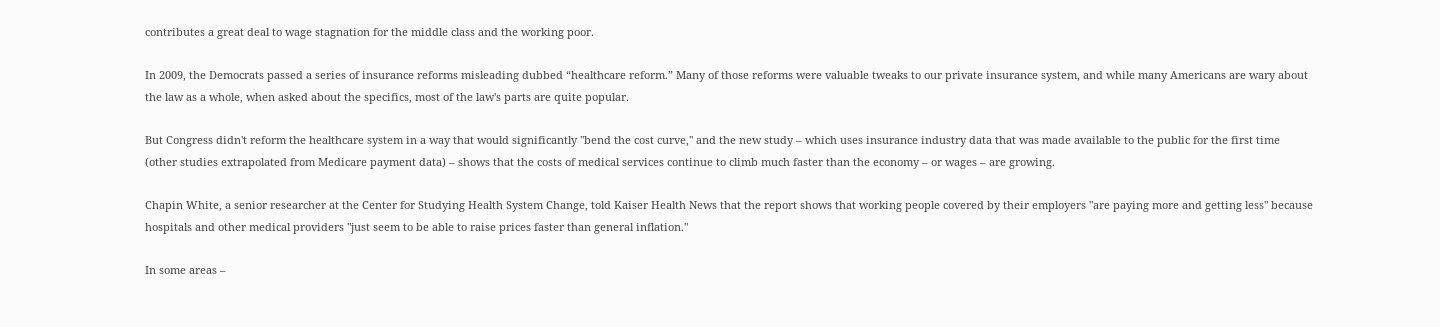contributes a great deal to wage stagnation for the middle class and the working poor.

In 2009, the Democrats passed a series of insurance reforms misleading dubbed “healthcare reform.” Many of those reforms were valuable tweaks to our private insurance system, and while many Americans are wary about the law as a whole, when asked about the specifics, most of the law's parts are quite popular.

But Congress didn't reform the healthcare system in a way that would significantly "bend the cost curve," and the new study – which uses insurance industry data that was made available to the public for the first time (other studies extrapolated from Medicare payment data) – shows that the costs of medical services continue to climb much faster than the economy – or wages – are growing.

Chapin White, a senior researcher at the Center for Studying Health System Change, told Kaiser Health News that the report shows that working people covered by their employers "are paying more and getting less" because hospitals and other medical providers "just seem to be able to raise prices faster than general inflation."

In some areas –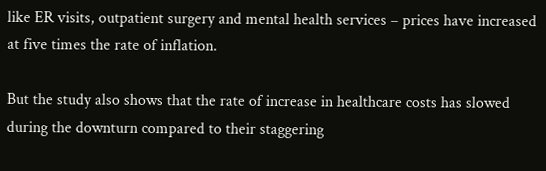like ER visits, outpatient surgery and mental health services – prices have increased at five times the rate of inflation.

But the study also shows that the rate of increase in healthcare costs has slowed during the downturn compared to their staggering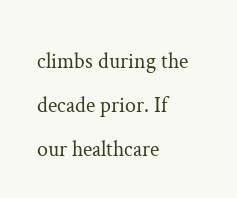climbs during the decade prior. If our healthcare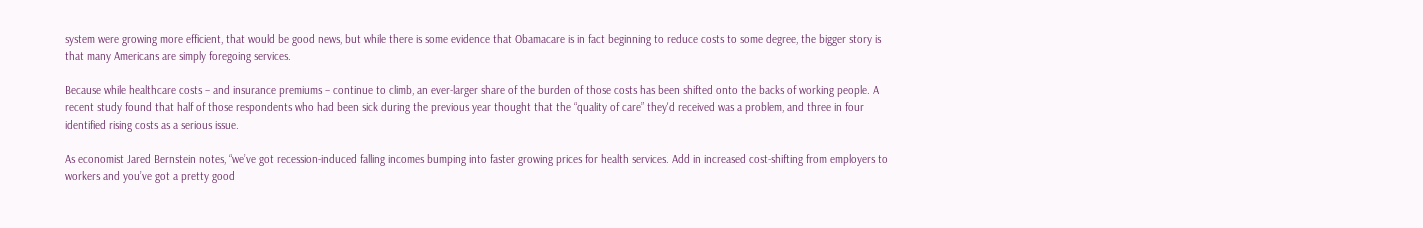system were growing more efficient, that would be good news, but while there is some evidence that Obamacare is in fact beginning to reduce costs to some degree, the bigger story is that many Americans are simply foregoing services.

Because while healthcare costs – and insurance premiums – continue to climb, an ever-larger share of the burden of those costs has been shifted onto the backs of working people. A recent study found that half of those respondents who had been sick during the previous year thought that the “quality of care” they'd received was a problem, and three in four identified rising costs as a serious issue.

As economist Jared Bernstein notes, “we’ve got recession-induced falling incomes bumping into faster growing prices for health services. Add in increased cost-shifting from employers to workers and you’ve got a pretty good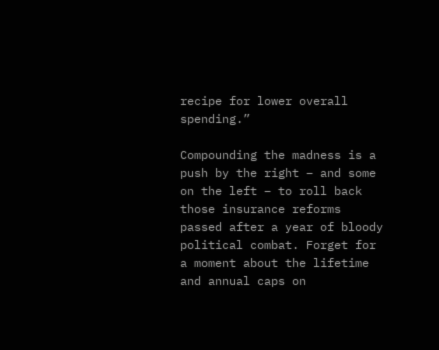recipe for lower overall spending.”

Compounding the madness is a push by the right – and some on the left – to roll back those insurance reforms passed after a year of bloody political combat. Forget for a moment about the lifetime and annual caps on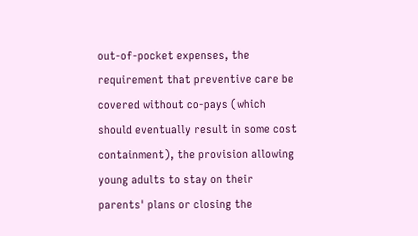out-of-pocket expenses, the requirement that preventive care be covered without co-pays (which should eventually result in some cost containment), the provision allowing young adults to stay on their parents' plans or closing the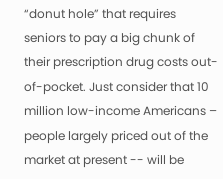“donut hole” that requires seniors to pay a big chunk of their prescription drug costs out-of-pocket. Just consider that 10 million low-income Americans – people largely priced out of the market at present -- will be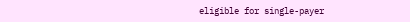eligible for single-payer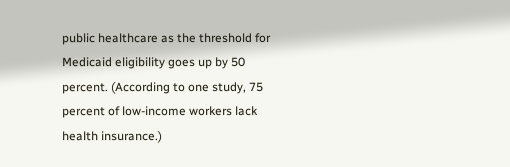public healthcare as the threshold for Medicaid eligibility goes up by 50 percent. (According to one study, 75 percent of low-income workers lack health insurance.)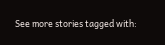See more stories tagged with: